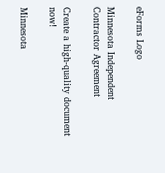eForms Logo

Minnesota Independent Contractor Agreement

Create a high-quality document now!

Minnesota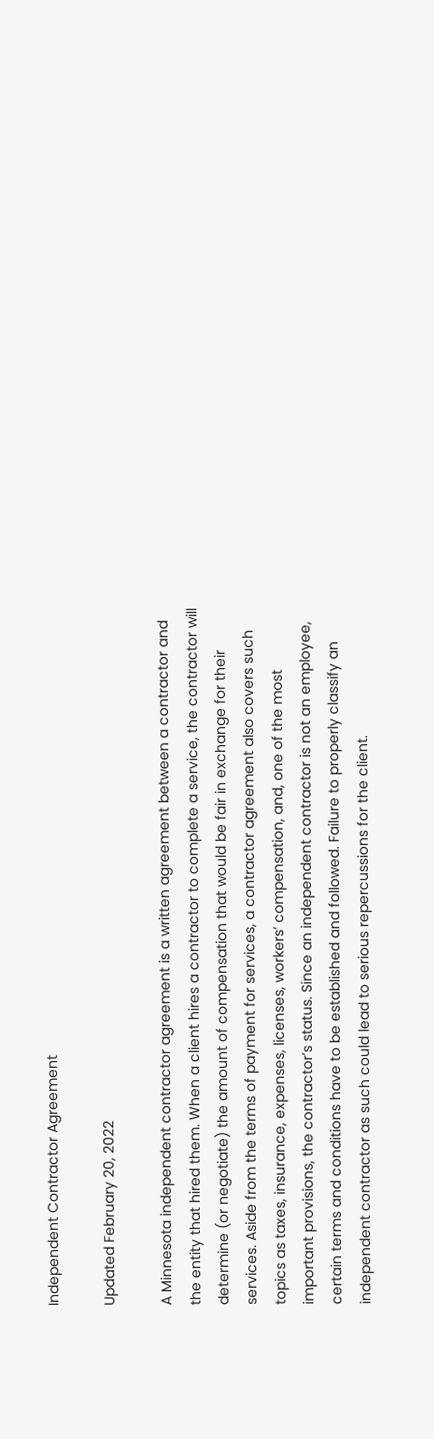Independent Contractor Agreement

Updated February 20, 2022

A Minnesota independent contractor agreement is a written agreement between a contractor and the entity that hired them. When a client hires a contractor to complete a service, the contractor will determine (or negotiate) the amount of compensation that would be fair in exchange for their services. Aside from the terms of payment for services, a contractor agreement also covers such topics as taxes, insurance, expenses, licenses, workers’ compensation, and, one of the most important provisions, the contractor’s status. Since an independent contractor is not an employee, certain terms and conditions have to be established and followed. Failure to properly classify an independent contractor as such could lead to serious repercussions for the client.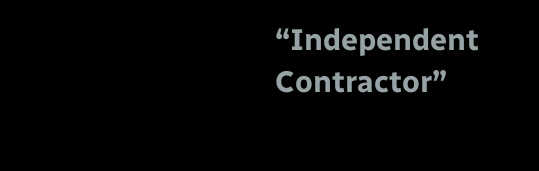“Independent Contractor”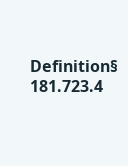Definition§ 181.723.4